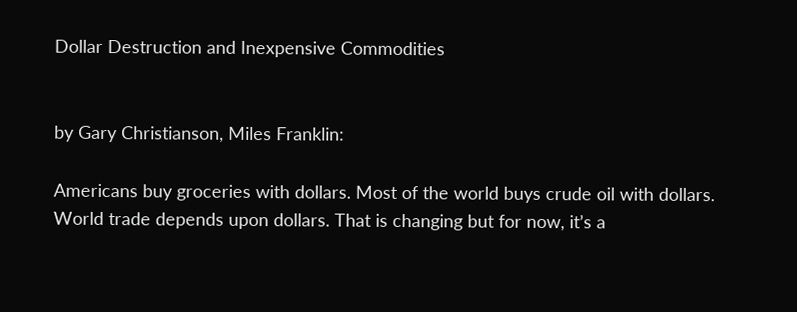Dollar Destruction and Inexpensive Commodities


by Gary Christianson, Miles Franklin:

Americans buy groceries with dollars. Most of the world buys crude oil with dollars.  World trade depends upon dollars. That is changing but for now, it’s a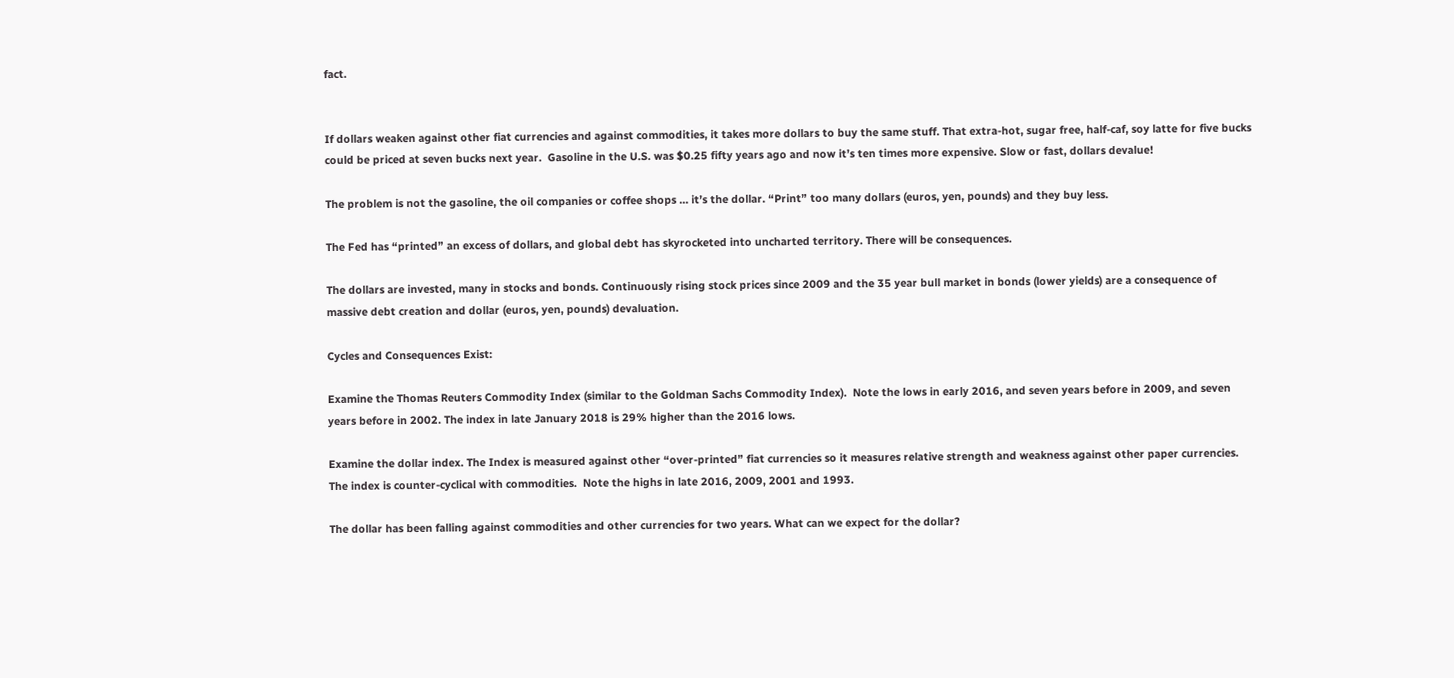fact.


If dollars weaken against other fiat currencies and against commodities, it takes more dollars to buy the same stuff. That extra-hot, sugar free, half-caf, soy latte for five bucks could be priced at seven bucks next year.  Gasoline in the U.S. was $0.25 fifty years ago and now it’s ten times more expensive. Slow or fast, dollars devalue!

The problem is not the gasoline, the oil companies or coffee shops … it’s the dollar. “Print” too many dollars (euros, yen, pounds) and they buy less.

The Fed has “printed” an excess of dollars, and global debt has skyrocketed into uncharted territory. There will be consequences.

The dollars are invested, many in stocks and bonds. Continuously rising stock prices since 2009 and the 35 year bull market in bonds (lower yields) are a consequence of massive debt creation and dollar (euros, yen, pounds) devaluation.

Cycles and Consequences Exist:

Examine the Thomas Reuters Commodity Index (similar to the Goldman Sachs Commodity Index).  Note the lows in early 2016, and seven years before in 2009, and seven years before in 2002. The index in late January 2018 is 29% higher than the 2016 lows.

Examine the dollar index. The Index is measured against other “over-printed” fiat currencies so it measures relative strength and weakness against other paper currencies.  The index is counter-cyclical with commodities.  Note the highs in late 2016, 2009, 2001 and 1993.

The dollar has been falling against commodities and other currencies for two years. What can we expect for the dollar?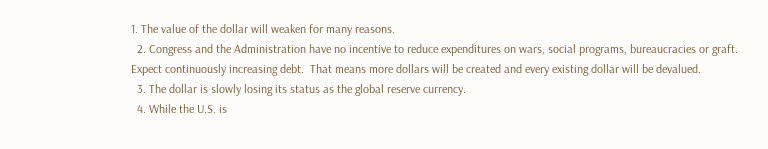1. The value of the dollar will weaken for many reasons.
  2. Congress and the Administration have no incentive to reduce expenditures on wars, social programs, bureaucracies or graft. Expect continuously increasing debt.  That means more dollars will be created and every existing dollar will be devalued.
  3. The dollar is slowly losing its status as the global reserve currency.
  4. While the U.S. is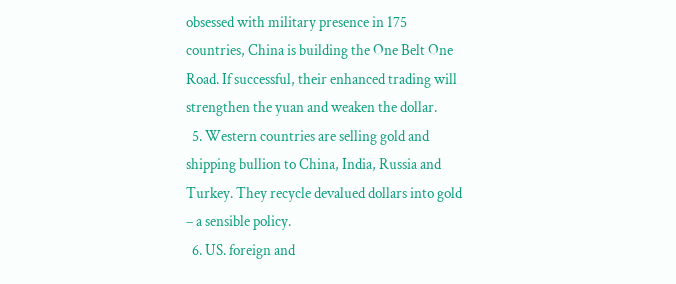obsessed with military presence in 175 countries, China is building the One Belt One Road. If successful, their enhanced trading will strengthen the yuan and weaken the dollar.
  5. Western countries are selling gold and shipping bullion to China, India, Russia and Turkey. They recycle devalued dollars into gold – a sensible policy.
  6. US. foreign and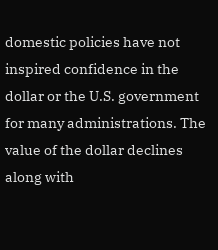domestic policies have not inspired confidence in the dollar or the U.S. government for many administrations. The value of the dollar declines along with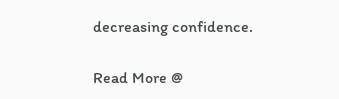decreasing confidence.

Read More @